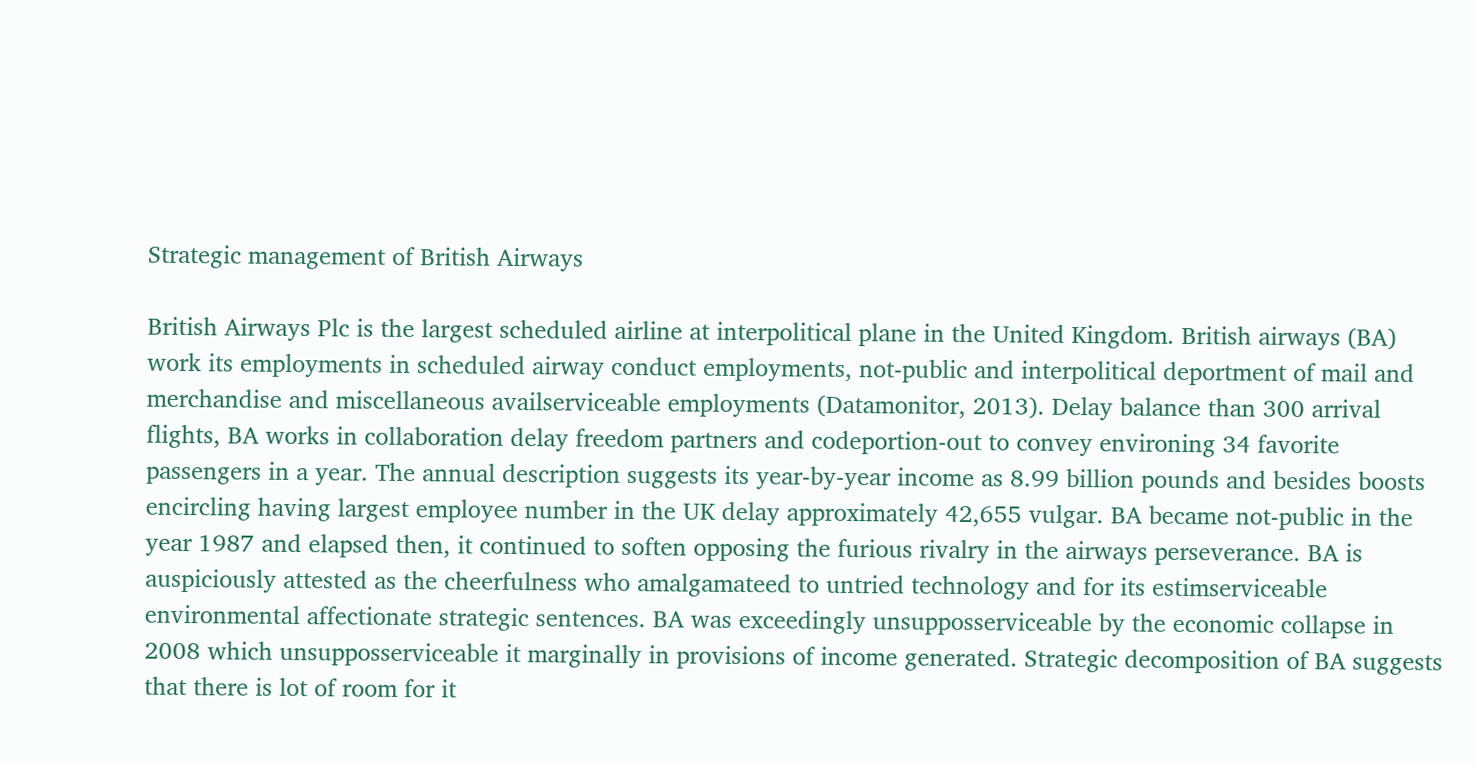Strategic management of British Airways

British Airways Plc is the largest scheduled airline at interpolitical plane in the United Kingdom. British airways (BA) work its employments in scheduled airway conduct employments, not-public and interpolitical deportment of mail and merchandise and miscellaneous availserviceable employments (Datamonitor, 2013). Delay balance than 300 arrival flights, BA works in collaboration delay freedom partners and codeportion-out to convey environing 34 favorite passengers in a year. The annual description suggests its year-by-year income as 8.99 billion pounds and besides boosts encircling having largest employee number in the UK delay approximately 42,655 vulgar. BA became not-public in the year 1987 and elapsed then, it continued to soften opposing the furious rivalry in the airways perseverance. BA is auspiciously attested as the cheerfulness who amalgamateed to untried technology and for its estimserviceable environmental affectionate strategic sentences. BA was exceedingly unsupposserviceable by the economic collapse in 2008 which unsupposserviceable it marginally in provisions of income generated. Strategic decomposition of BA suggests that there is lot of room for it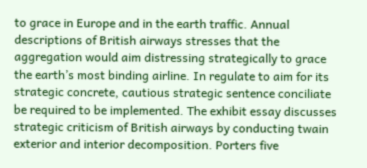to grace in Europe and in the earth traffic. Annual descriptions of British airways stresses that the aggregation would aim distressing strategically to grace the earth’s most binding airline. In regulate to aim for its strategic concrete, cautious strategic sentence conciliate be required to be implemented. The exhibit essay discusses strategic criticism of British airways by conducting twain exterior and interior decomposition. Porters five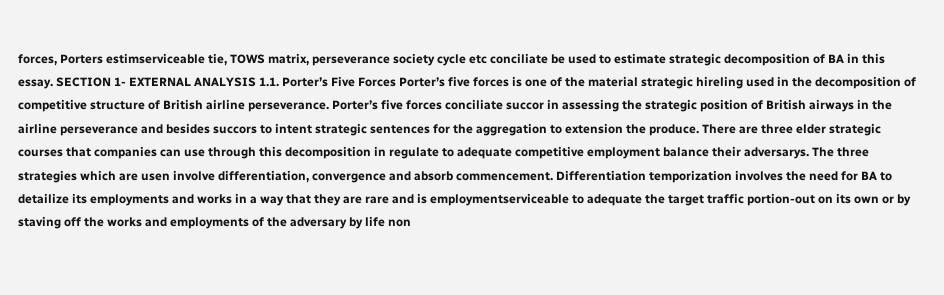forces, Porters estimserviceable tie, TOWS matrix, perseverance society cycle etc conciliate be used to estimate strategic decomposition of BA in this essay. SECTION 1- EXTERNAL ANALYSIS 1.1. Porter’s Five Forces Porter’s five forces is one of the material strategic hireling used in the decomposition of competitive structure of British airline perseverance. Porter’s five forces conciliate succor in assessing the strategic position of British airways in the airline perseverance and besides succors to intent strategic sentences for the aggregation to extension the produce. There are three elder strategic courses that companies can use through this decomposition in regulate to adequate competitive employment balance their adversarys. The three strategies which are usen involve differentiation, convergence and absorb commencement. Differentiation temporization involves the need for BA to detailize its employments and works in a way that they are rare and is employmentserviceable to adequate the target traffic portion-out on its own or by staving off the works and employments of the adversary by life non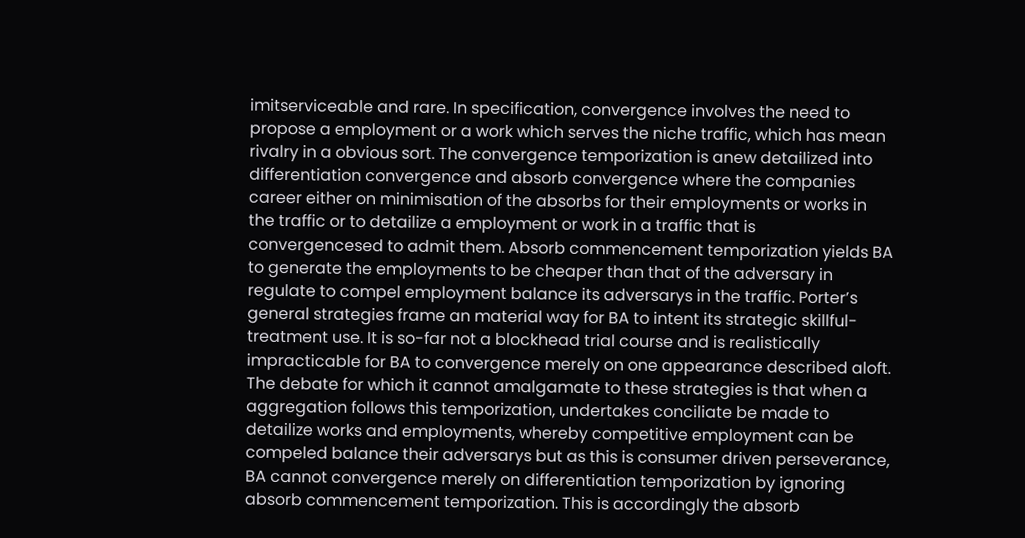imitserviceable and rare. In specification, convergence involves the need to propose a employment or a work which serves the niche traffic, which has mean rivalry in a obvious sort. The convergence temporization is anew detailized into differentiation convergence and absorb convergence where the companies career either on minimisation of the absorbs for their employments or works in the traffic or to detailize a employment or work in a traffic that is convergencesed to admit them. Absorb commencement temporization yields BA to generate the employments to be cheaper than that of the adversary in regulate to compel employment balance its adversarys in the traffic. Porter’s general strategies frame an material way for BA to intent its strategic skillful-treatment use. It is so-far not a blockhead trial course and is realistically impracticable for BA to convergence merely on one appearance described aloft. The debate for which it cannot amalgamate to these strategies is that when a aggregation follows this temporization, undertakes conciliate be made to detailize works and employments, whereby competitive employment can be compeled balance their adversarys but as this is consumer driven perseverance, BA cannot convergence merely on differentiation temporization by ignoring absorb commencement temporization. This is accordingly the absorb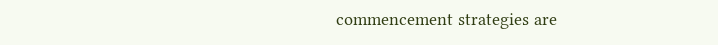commencement strategies are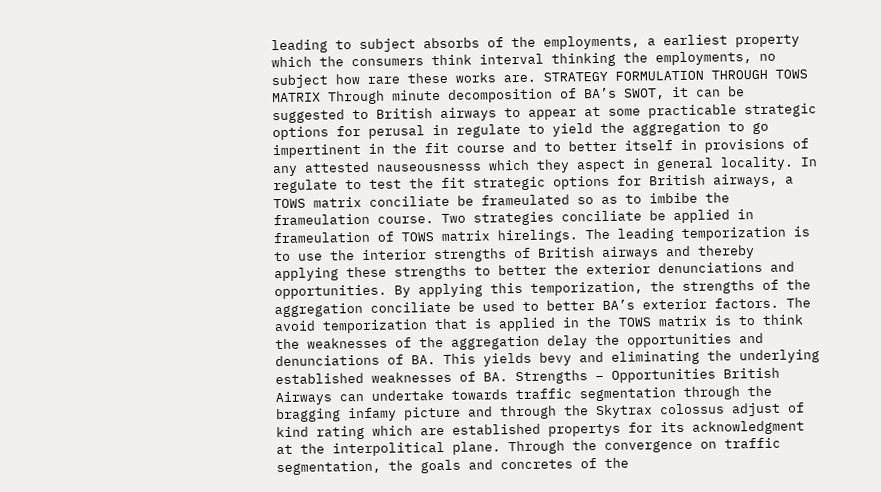leading to subject absorbs of the employments, a earliest property which the consumers think interval thinking the employments, no subject how rare these works are. STRATEGY FORMULATION THROUGH TOWS MATRIX Through minute decomposition of BA’s SWOT, it can be suggested to British airways to appear at some practicable strategic options for perusal in regulate to yield the aggregation to go impertinent in the fit course and to better itself in provisions of any attested nauseousnesss which they aspect in general locality. In regulate to test the fit strategic options for British airways, a TOWS matrix conciliate be frameulated so as to imbibe the frameulation course. Two strategies conciliate be applied in frameulation of TOWS matrix hirelings. The leading temporization is to use the interior strengths of British airways and thereby applying these strengths to better the exterior denunciations and opportunities. By applying this temporization, the strengths of the aggregation conciliate be used to better BA’s exterior factors. The avoid temporization that is applied in the TOWS matrix is to think the weaknesses of the aggregation delay the opportunities and denunciations of BA. This yields bevy and eliminating the underlying established weaknesses of BA. Strengths – Opportunities British Airways can undertake towards traffic segmentation through the bragging infamy picture and through the Skytrax colossus adjust of kind rating which are established propertys for its acknowledgment at the interpolitical plane. Through the convergence on traffic segmentation, the goals and concretes of the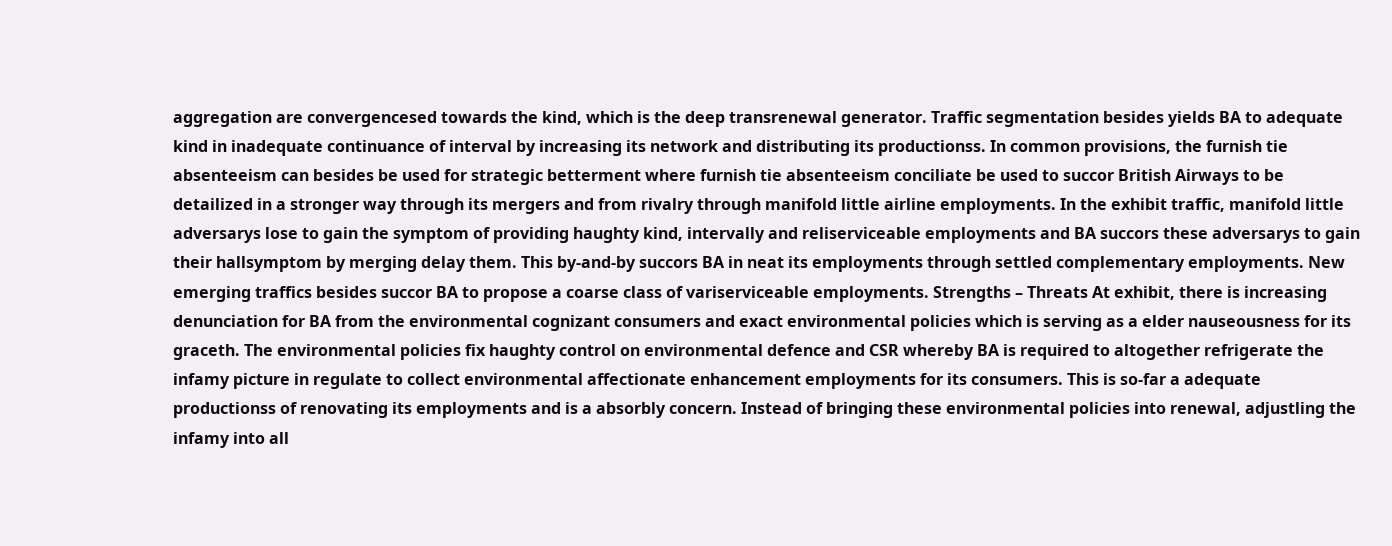aggregation are convergencesed towards the kind, which is the deep transrenewal generator. Traffic segmentation besides yields BA to adequate kind in inadequate continuance of interval by increasing its network and distributing its productionss. In common provisions, the furnish tie absenteeism can besides be used for strategic betterment where furnish tie absenteeism conciliate be used to succor British Airways to be detailized in a stronger way through its mergers and from rivalry through manifold little airline employments. In the exhibit traffic, manifold little adversarys lose to gain the symptom of providing haughty kind, intervally and reliserviceable employments and BA succors these adversarys to gain their hallsymptom by merging delay them. This by-and-by succors BA in neat its employments through settled complementary employments. New emerging traffics besides succor BA to propose a coarse class of variserviceable employments. Strengths – Threats At exhibit, there is increasing denunciation for BA from the environmental cognizant consumers and exact environmental policies which is serving as a elder nauseousness for its graceth. The environmental policies fix haughty control on environmental defence and CSR whereby BA is required to altogether refrigerate the infamy picture in regulate to collect environmental affectionate enhancement employments for its consumers. This is so-far a adequate productionss of renovating its employments and is a absorbly concern. Instead of bringing these environmental policies into renewal, adjustling the infamy into all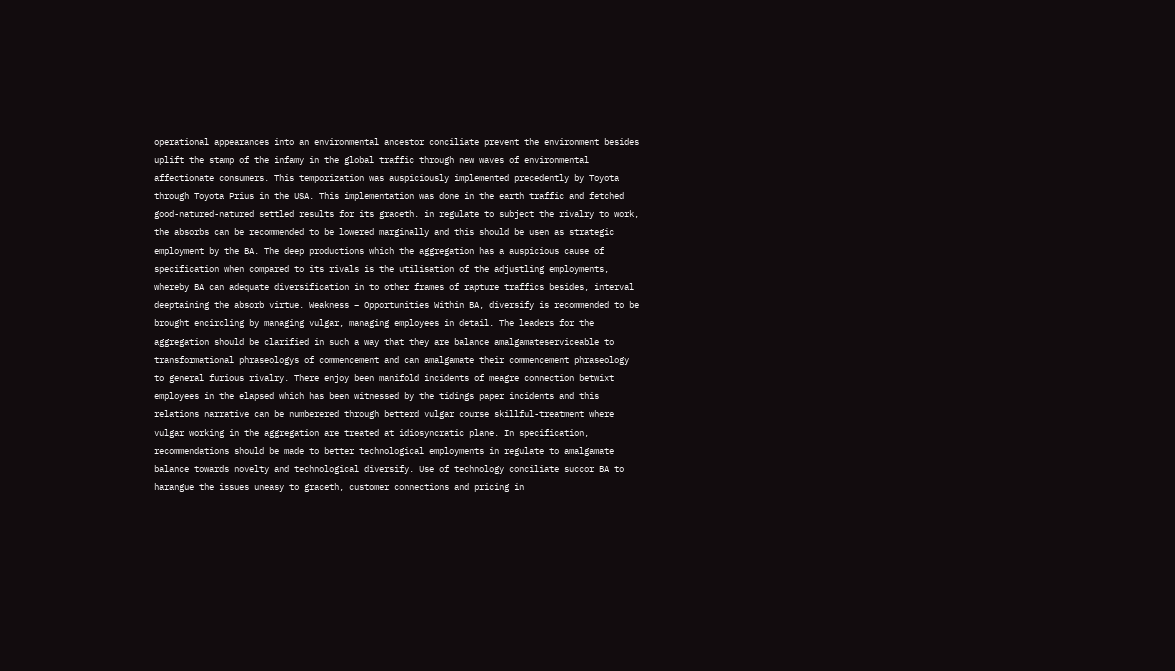operational appearances into an environmental ancestor conciliate prevent the environment besides uplift the stamp of the infamy in the global traffic through new waves of environmental affectionate consumers. This temporization was auspiciously implemented precedently by Toyota through Toyota Prius in the USA. This implementation was done in the earth traffic and fetched good-natured-natured settled results for its graceth. in regulate to subject the rivalry to work, the absorbs can be recommended to be lowered marginally and this should be usen as strategic employment by the BA. The deep productions which the aggregation has a auspicious cause of specification when compared to its rivals is the utilisation of the adjustling employments, whereby BA can adequate diversification in to other frames of rapture traffics besides, interval deeptaining the absorb virtue. Weakness – Opportunities Within BA, diversify is recommended to be brought encircling by managing vulgar, managing employees in detail. The leaders for the aggregation should be clarified in such a way that they are balance amalgamateserviceable to transformational phraseologys of commencement and can amalgamate their commencement phraseology to general furious rivalry. There enjoy been manifold incidents of meagre connection betwixt employees in the elapsed which has been witnessed by the tidings paper incidents and this relations narrative can be numberered through betterd vulgar course skillful-treatment where vulgar working in the aggregation are treated at idiosyncratic plane. In specification, recommendations should be made to better technological employments in regulate to amalgamate balance towards novelty and technological diversify. Use of technology conciliate succor BA to harangue the issues uneasy to graceth, customer connections and pricing in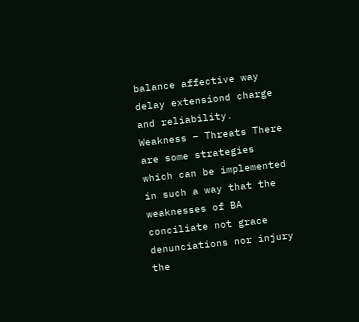balance affective way delay extensiond charge and reliability. Weakness – Threats There are some strategies which can be implemented in such a way that the weaknesses of BA conciliate not grace denunciations nor injury the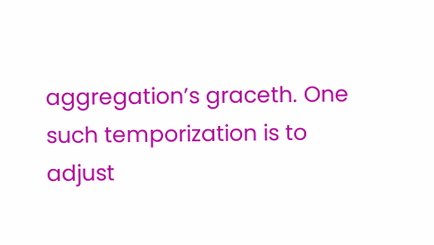aggregation’s graceth. One such temporization is to adjust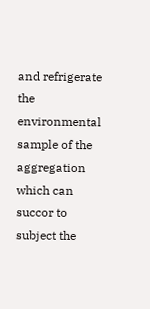and refrigerate the environmental sample of the aggregation which can succor to subject the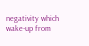negativity which wake-up from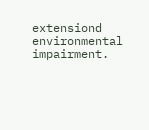extensiond environmental impairment.